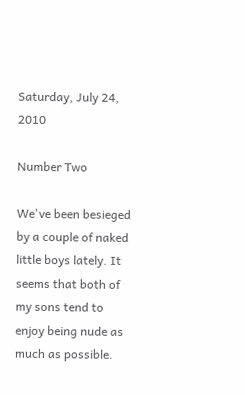Saturday, July 24, 2010

Number Two

We've been besieged by a couple of naked little boys lately. It seems that both of my sons tend to enjoy being nude as much as possible.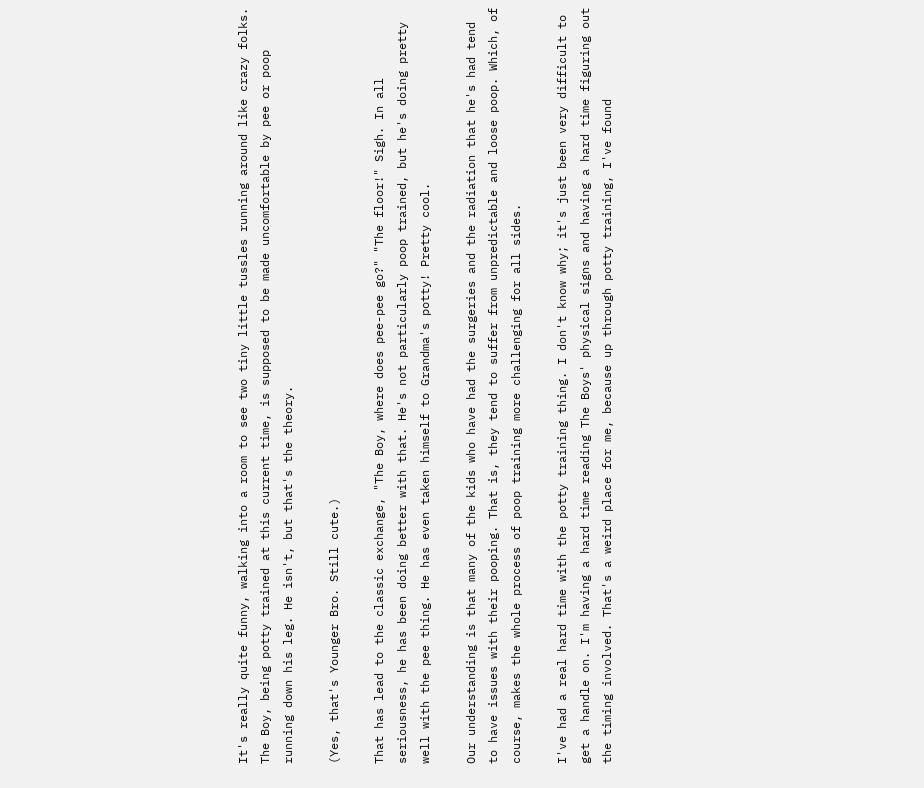It's really quite funny, walking into a room to see two tiny little tussles running around like crazy folks. The Boy, being potty trained at this current time, is supposed to be made uncomfortable by pee or poop running down his leg. He isn't, but that's the theory.

(Yes, that's Younger Bro. Still cute.)

That has lead to the classic exchange, "The Boy, where does pee-pee go?" "The floor!" Sigh. In all seriousness, he has been doing better with that. He's not particularly poop trained, but he's doing pretty well with the pee thing. He has even taken himself to Grandma's potty! Pretty cool.

Our understanding is that many of the kids who have had the surgeries and the radiation that he's had tend to have issues with their pooping. That is, they tend to suffer from unpredictable and loose poop. Which, of course, makes the whole process of poop training more challenging for all sides.

I've had a real hard time with the potty training thing. I don't know why; it's just been very difficult to get a handle on. I'm having a hard time reading The Boys' physical signs and having a hard time figuring out the timing involved. That's a weird place for me, because up through potty training, I've found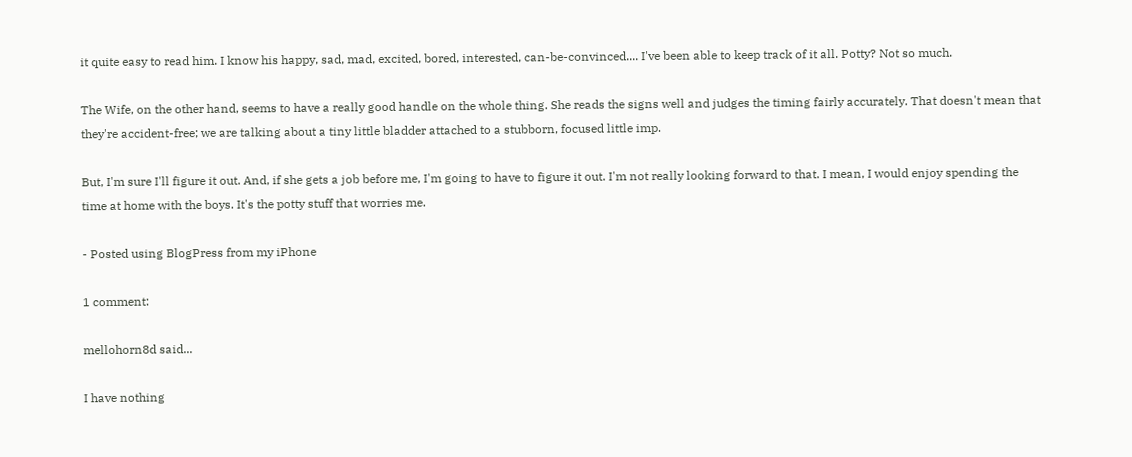it quite easy to read him. I know his happy, sad, mad, excited, bored, interested, can-be-convinced.... I've been able to keep track of it all. Potty? Not so much.

The Wife, on the other hand, seems to have a really good handle on the whole thing. She reads the signs well and judges the timing fairly accurately. That doesn't mean that they're accident-free; we are talking about a tiny little bladder attached to a stubborn, focused little imp.

But, I'm sure I'll figure it out. And, if she gets a job before me, I'm going to have to figure it out. I'm not really looking forward to that. I mean, I would enjoy spending the time at home with the boys. It's the potty stuff that worries me.

- Posted using BlogPress from my iPhone

1 comment:

mellohorn8d said...

I have nothing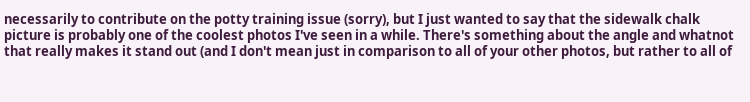necessarily to contribute on the potty training issue (sorry), but I just wanted to say that the sidewalk chalk picture is probably one of the coolest photos I've seen in a while. There's something about the angle and whatnot that really makes it stand out (and I don't mean just in comparison to all of your other photos, but rather to all of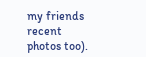my friends recent photos too).